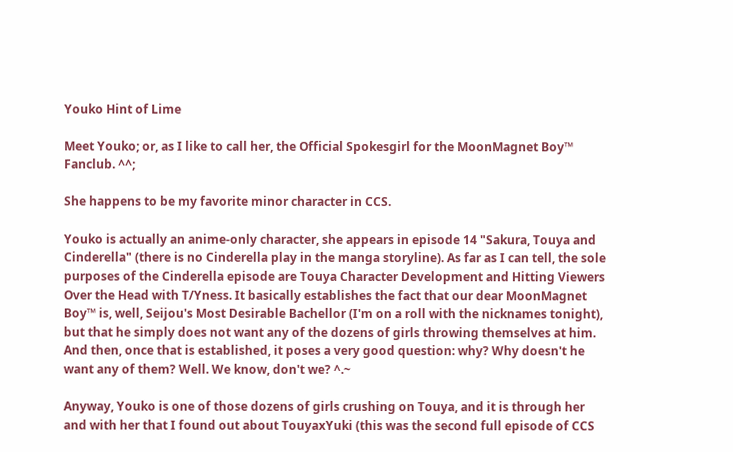Youko Hint of Lime

Meet Youko; or, as I like to call her, the Official Spokesgirl for the MoonMagnet Boy™ Fanclub. ^^;

She happens to be my favorite minor character in CCS.

Youko is actually an anime-only character, she appears in episode 14 "Sakura, Touya and Cinderella" (there is no Cinderella play in the manga storyline). As far as I can tell, the sole purposes of the Cinderella episode are Touya Character Development and Hitting Viewers Over the Head with T/Yness. It basically establishes the fact that our dear MoonMagnet Boy™ is, well, Seijou's Most Desirable Bachellor (I'm on a roll with the nicknames tonight), but that he simply does not want any of the dozens of girls throwing themselves at him. And then, once that is established, it poses a very good question: why? Why doesn't he want any of them? Well. We know, don't we? ^.~

Anyway, Youko is one of those dozens of girls crushing on Touya, and it is through her and with her that I found out about TouyaxYuki (this was the second full episode of CCS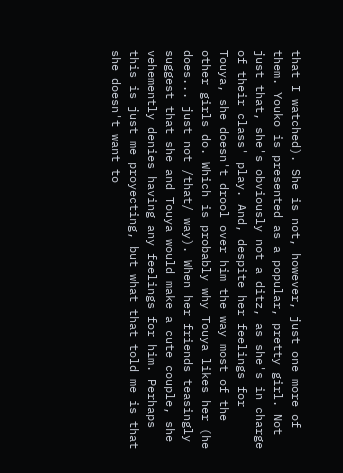that I watched). She is not, however, just one more of them. Youko is presented as a popular, pretty girl. Not just that, she's obviously not a ditz, as she's in charge of their class' play. And, despite her feelings for Touya, she doesn't drool over him the way most of the other girls do. Which is probably why Touya likes her (he does... just not /that/ way). When her friends teasingly suggest that she and Touya would make a cute couple, she vehemently denies having any feelings for him. Perhaps this is just me proyecting, but what that told me is that she doesn't want to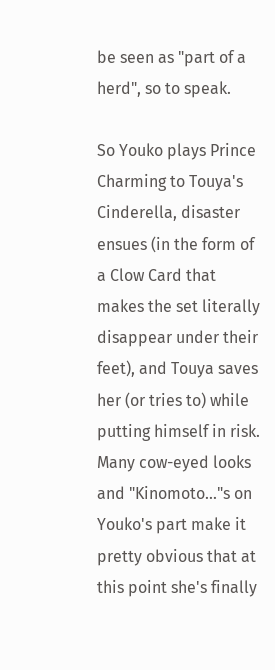be seen as "part of a herd", so to speak.

So Youko plays Prince Charming to Touya's Cinderella, disaster ensues (in the form of a Clow Card that makes the set literally disappear under their feet), and Touya saves her (or tries to) while putting himself in risk. Many cow-eyed looks and "Kinomoto..."s on Youko's part make it pretty obvious that at this point she's finally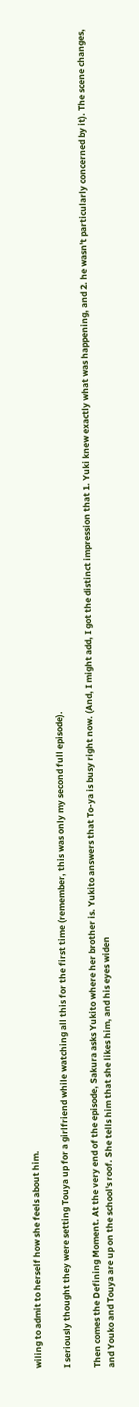wiling to admit to herself how she feels about him.

I seriously thought they were setting Touya up for a girlfriend while watching all this for the first time (remember, this was only my second full episode).

Then comes the Defining Moment. At the very end of the episode, Sakura asks Yukito where her brother is. Yukito answers that To-ya is busy right now. (And, I might add, I got the distinct impression that 1. Yuki knew exactly what was happening, and 2. he wasn't particularly concerned by it). The scene changes, and Youko and Touya are up on the school's roof. She tells him that she likes him, and his eyes widen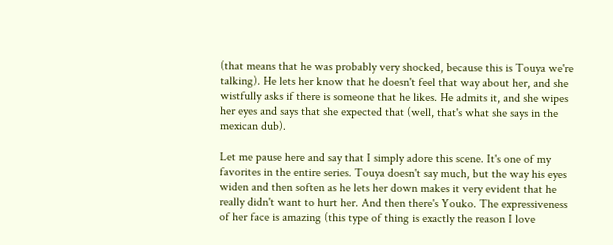(that means that he was probably very shocked, because this is Touya we're talking). He lets her know that he doesn't feel that way about her, and she wistfully asks if there is someone that he likes. He admits it, and she wipes her eyes and says that she expected that (well, that's what she says in the mexican dub).

Let me pause here and say that I simply adore this scene. It's one of my favorites in the entire series. Touya doesn't say much, but the way his eyes widen and then soften as he lets her down makes it very evident that he really didn't want to hurt her. And then there's Youko. The expressiveness of her face is amazing (this type of thing is exactly the reason I love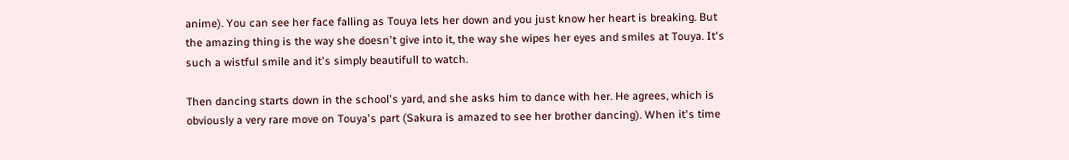anime). You can see her face falling as Touya lets her down and you just know her heart is breaking. But the amazing thing is the way she doesn't give into it, the way she wipes her eyes and smiles at Touya. It's such a wistful smile and it's simply beautifull to watch.

Then dancing starts down in the school's yard, and she asks him to dance with her. He agrees, which is obviously a very rare move on Touya's part (Sakura is amazed to see her brother dancing). When it's time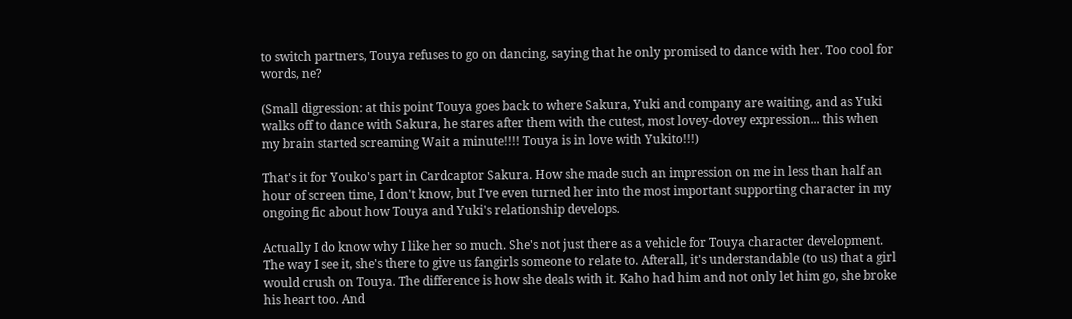to switch partners, Touya refuses to go on dancing, saying that he only promised to dance with her. Too cool for words, ne?

(Small digression: at this point Touya goes back to where Sakura, Yuki and company are waiting, and as Yuki walks off to dance with Sakura, he stares after them with the cutest, most lovey-dovey expression... this when my brain started screaming Wait a minute!!!! Touya is in love with Yukito!!!)

That's it for Youko's part in Cardcaptor Sakura. How she made such an impression on me in less than half an hour of screen time, I don't know, but I've even turned her into the most important supporting character in my ongoing fic about how Touya and Yuki's relationship develops.

Actually I do know why I like her so much. She's not just there as a vehicle for Touya character development. The way I see it, she's there to give us fangirls someone to relate to. Afterall, it's understandable (to us) that a girl would crush on Touya. The difference is how she deals with it. Kaho had him and not only let him go, she broke his heart too. And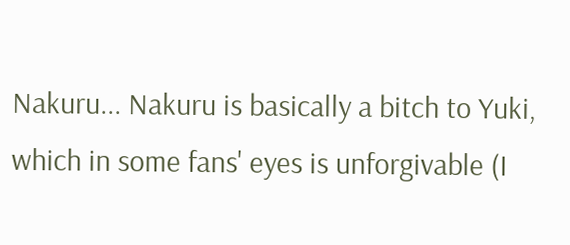Nakuru... Nakuru is basically a bitch to Yuki, which in some fans' eyes is unforgivable (I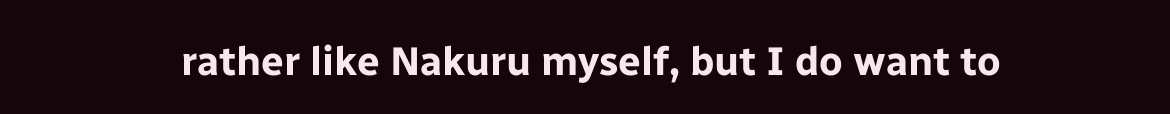rather like Nakuru myself, but I do want to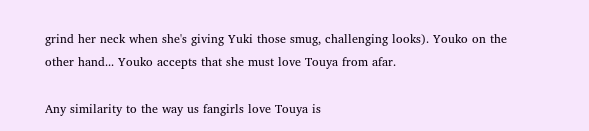grind her neck when she's giving Yuki those smug, challenging looks). Youko on the other hand... Youko accepts that she must love Touya from afar.

Any similarity to the way us fangirls love Touya is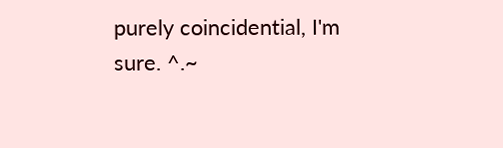purely coincidential, I'm sure. ^.~